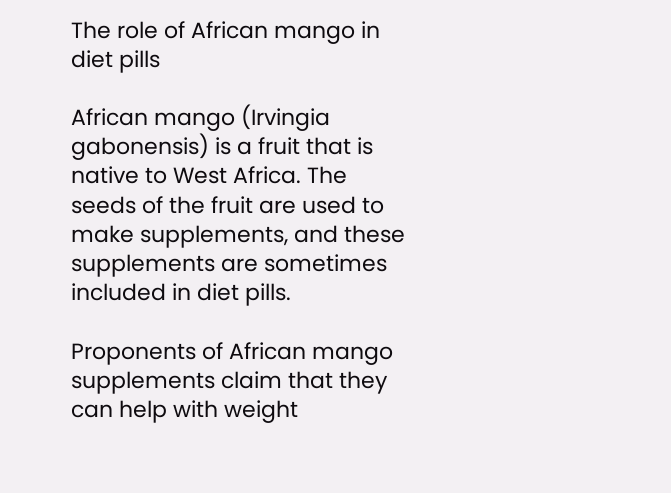The role of African mango in diet pills

African mango (Irvingia gabonensis) is a fruit that is native to West Africa. The seeds of the fruit are used to make supplements, and these supplements are sometimes included in diet pills.

Proponents of African mango supplements claim that they can help with weight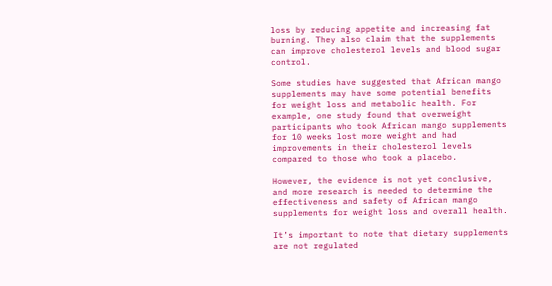loss by reducing appetite and increasing fat burning. They also claim that the supplements can improve cholesterol levels and blood sugar control.

Some studies have suggested that African mango supplements may have some potential benefits for weight loss and metabolic health. For example, one study found that overweight participants who took African mango supplements for 10 weeks lost more weight and had improvements in their cholesterol levels compared to those who took a placebo.

However, the evidence is not yet conclusive, and more research is needed to determine the effectiveness and safety of African mango supplements for weight loss and overall health.

It’s important to note that dietary supplements are not regulated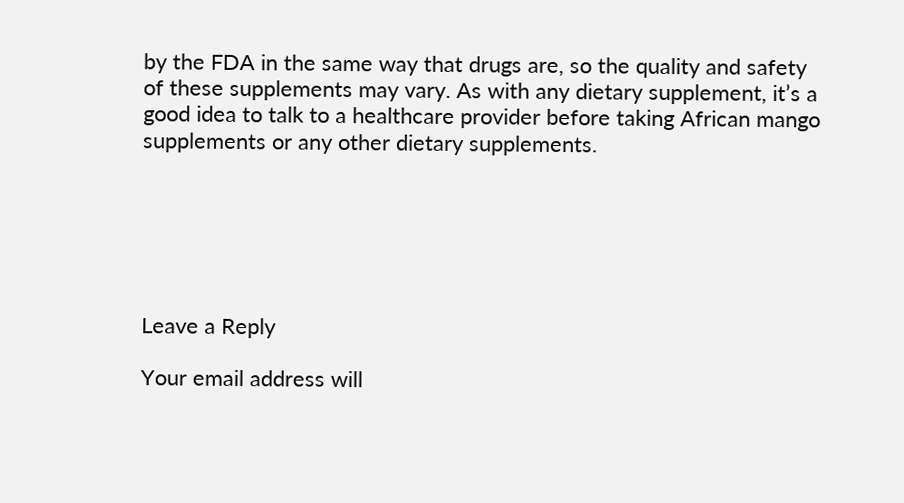by the FDA in the same way that drugs are, so the quality and safety of these supplements may vary. As with any dietary supplement, it’s a good idea to talk to a healthcare provider before taking African mango supplements or any other dietary supplements.






Leave a Reply

Your email address will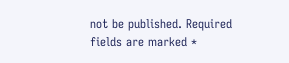not be published. Required fields are marked *